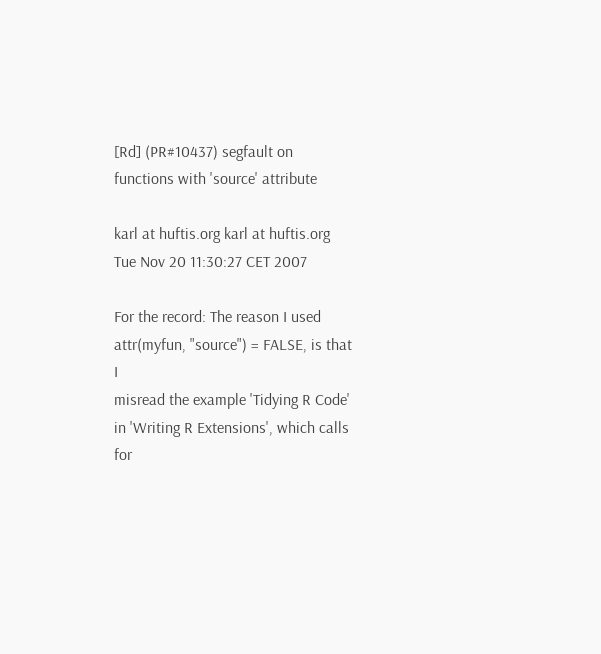[Rd] (PR#10437) segfault on functions with 'source' attribute

karl at huftis.org karl at huftis.org
Tue Nov 20 11:30:27 CET 2007

For the record: The reason I used attr(myfun, "source") = FALSE, is that I
misread the example 'Tidying R Code' in 'Writing R Extensions', which calls
for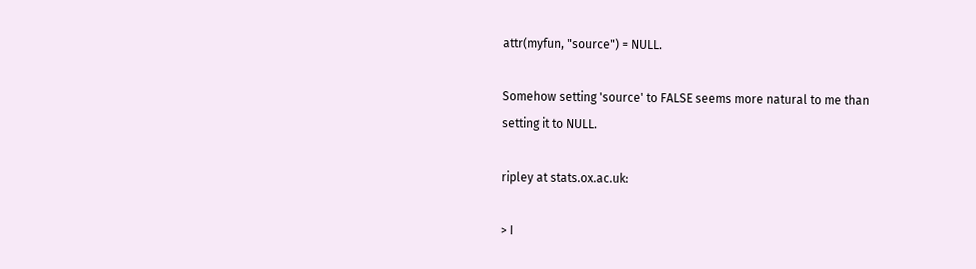attr(myfun, "source") = NULL.

Somehow setting 'source' to FALSE seems more natural to me than
setting it to NULL.

ripley at stats.ox.ac.uk:

> I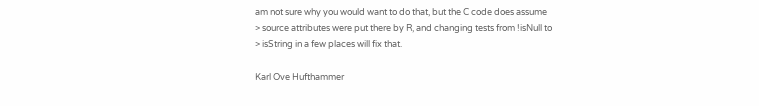am not sure why you would want to do that, but the C code does assume
> source attributes were put there by R, and changing tests from !isNull to
> isString in a few places will fix that.

Karl Ove Hufthammer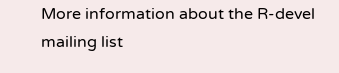More information about the R-devel mailing list